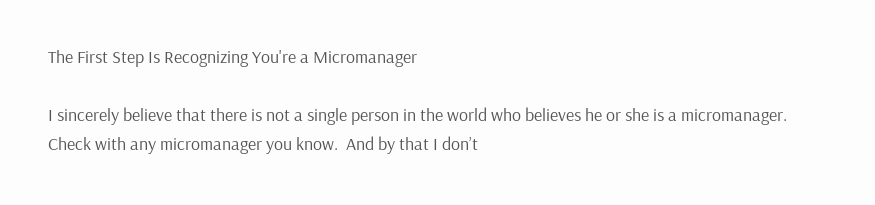The First Step Is Recognizing You're a Micromanager

I sincerely believe that there is not a single person in the world who believes he or she is a micromanager. Check with any micromanager you know.  And by that I don’t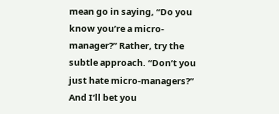mean go in saying, “Do you know you’re a micro-manager?” Rather, try the subtle approach. “Don’t you just hate micro-managers?” And I’ll bet you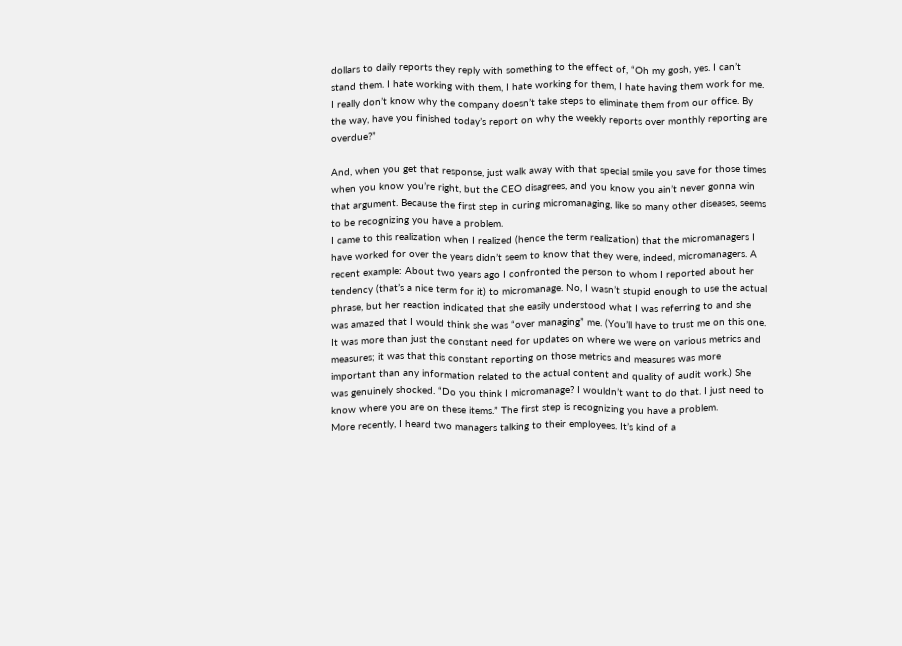dollars to daily reports they reply with something to the effect of, “Oh my gosh, yes. I can’t stand them. I hate working with them, I hate working for them, I hate having them work for me. I really don’t know why the company doesn’t take steps to eliminate them from our office. By the way, have you finished today’s report on why the weekly reports over monthly reporting are overdue?”

And, when you get that response, just walk away with that special smile you save for those times when you know you’re right, but the CEO disagrees, and you know you ain’t never gonna win that argument. Because the first step in curing micromanaging, like so many other diseases, seems to be recognizing you have a problem.
I came to this realization when I realized (hence the term realization) that the micromanagers I have worked for over the years didn’t seem to know that they were, indeed, micromanagers. A recent example: About two years ago I confronted the person to whom I reported about her tendency (that’s a nice term for it) to micromanage. No, I wasn’t stupid enough to use the actual phrase, but her reaction indicated that she easily understood what I was referring to and she was amazed that I would think she was “over managing” me. (You’ll have to trust me on this one. It was more than just the constant need for updates on where we were on various metrics and measures; it was that this constant reporting on those metrics and measures was more important than any information related to the actual content and quality of audit work.) She was genuinely shocked. “Do you think I micromanage? I wouldn’t want to do that. I just need to know where you are on these items.” The first step is recognizing you have a problem.
More recently, I heard two managers talking to their employees. It’s kind of a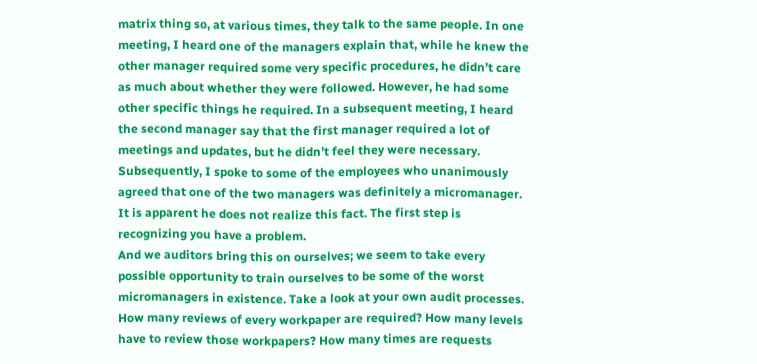matrix thing so, at various times, they talk to the same people. In one meeting, I heard one of the managers explain that, while he knew the other manager required some very specific procedures, he didn’t care as much about whether they were followed. However, he had some other specific things he required. In a subsequent meeting, I heard the second manager say that the first manager required a lot of meetings and updates, but he didn’t feel they were necessary. Subsequently, I spoke to some of the employees who unanimously agreed that one of the two managers was definitely a micromanager. It is apparent he does not realize this fact. The first step is recognizing you have a problem.
And we auditors bring this on ourselves; we seem to take every possible opportunity to train ourselves to be some of the worst micromanagers in existence. Take a look at your own audit processes. How many reviews of every workpaper are required? How many levels have to review those workpapers? How many times are requests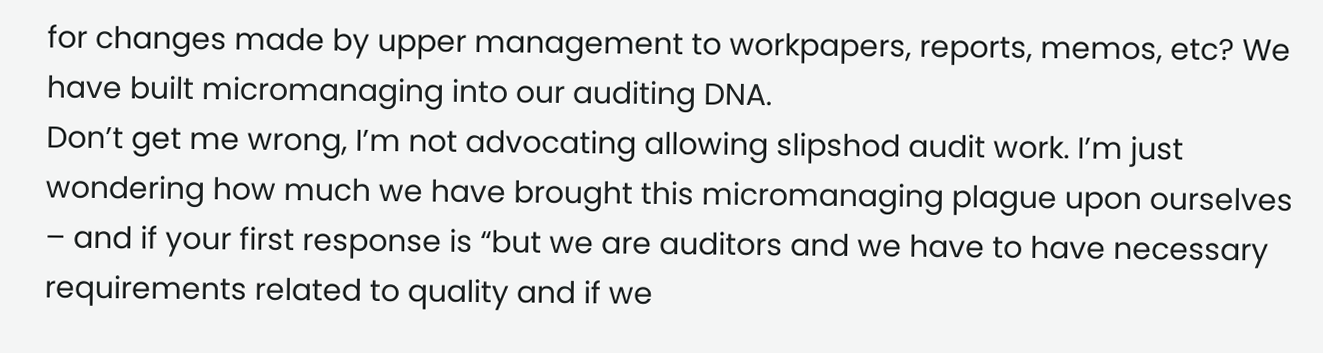for changes made by upper management to workpapers, reports, memos, etc? We have built micromanaging into our auditing DNA.
Don’t get me wrong, I’m not advocating allowing slipshod audit work. I’m just wondering how much we have brought this micromanaging plague upon ourselves – and if your first response is “but we are auditors and we have to have necessary requirements related to quality and if we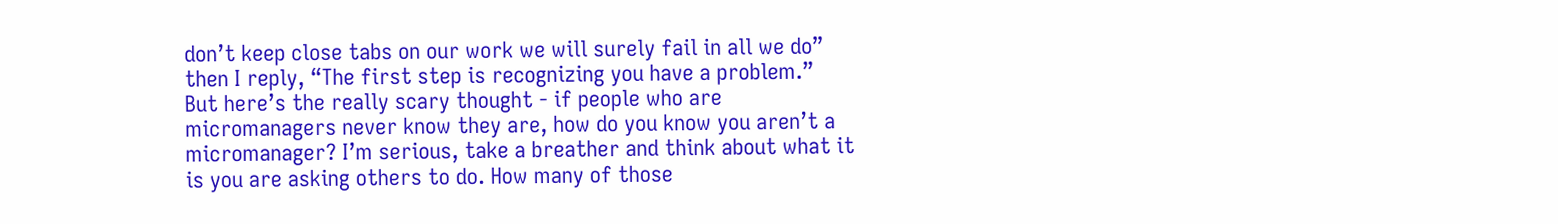don’t keep close tabs on our work we will surely fail in all we do” then I reply, “The first step is recognizing you have a problem.”
But here’s the really scary thought - if people who are micromanagers never know they are, how do you know you aren’t a micromanager? I’m serious, take a breather and think about what it is you are asking others to do. How many of those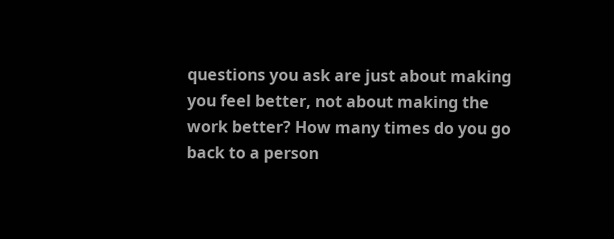questions you ask are just about making you feel better, not about making the work better? How many times do you go back to a person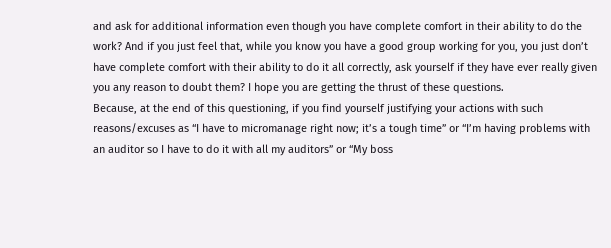and ask for additional information even though you have complete comfort in their ability to do the work? And if you just feel that, while you know you have a good group working for you, you just don’t have complete comfort with their ability to do it all correctly, ask yourself if they have ever really given you any reason to doubt them? I hope you are getting the thrust of these questions.
Because, at the end of this questioning, if you find yourself justifying your actions with such reasons/excuses as “I have to micromanage right now; it’s a tough time” or “I’m having problems with an auditor so I have to do it with all my auditors” or “My boss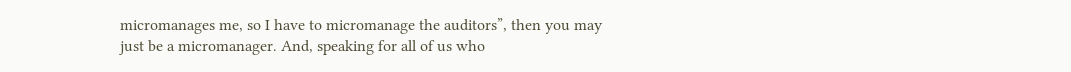micromanages me, so I have to micromanage the auditors”, then you may just be a micromanager. And, speaking for all of us who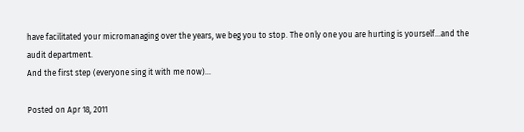have facilitated your micromanaging over the years, we beg you to stop. The only one you are hurting is yourself…and the audit department.
And the first step (everyone sing it with me now)…

Posted on Apr 18, 2011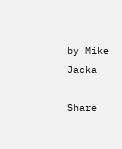by Mike Jacka

Share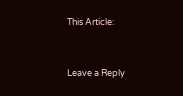This Article:


Leave a Reply